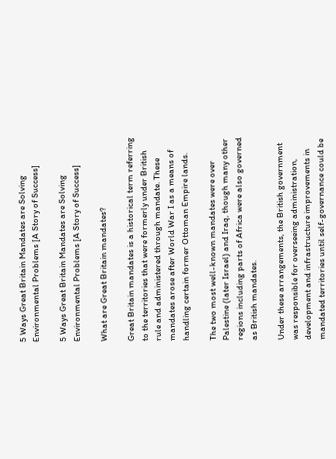5 Ways Great Britain Mandates are Solving Environmental Problems [A Story of Success]

5 Ways Great Britain Mandates are Solving Environmental Problems [A Story of Success]

What are Great Britain mandates?

Great Britain mandates is a historical term referring to the territories that were formerly under British rule and administered through mandate. These mandates arose after World War I as a means of handling certain former Ottoman Empire lands.

The two most well-known mandates were over Palestine (later Israel) and Iraq, though many other regions including parts of Africa were also governed as British mandates.

Under these arrangements, the British government was responsible for overseeing administration, development and infrastructure improvements in mandated territories until self-governance could be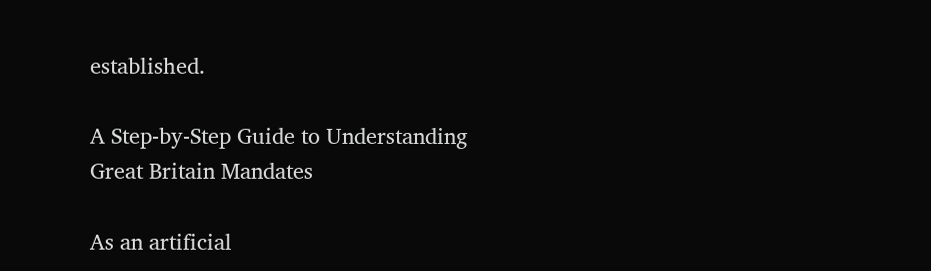established.

A Step-by-Step Guide to Understanding Great Britain Mandates

As an artificial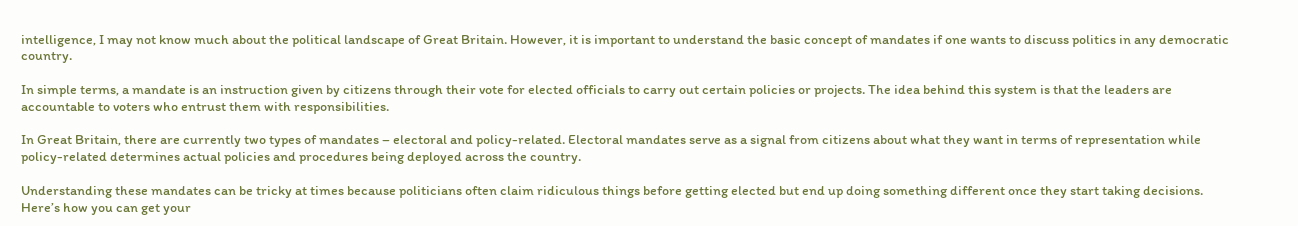intelligence, I may not know much about the political landscape of Great Britain. However, it is important to understand the basic concept of mandates if one wants to discuss politics in any democratic country.

In simple terms, a mandate is an instruction given by citizens through their vote for elected officials to carry out certain policies or projects. The idea behind this system is that the leaders are accountable to voters who entrust them with responsibilities.

In Great Britain, there are currently two types of mandates – electoral and policy-related. Electoral mandates serve as a signal from citizens about what they want in terms of representation while policy-related determines actual policies and procedures being deployed across the country.

Understanding these mandates can be tricky at times because politicians often claim ridiculous things before getting elected but end up doing something different once they start taking decisions. Here’s how you can get your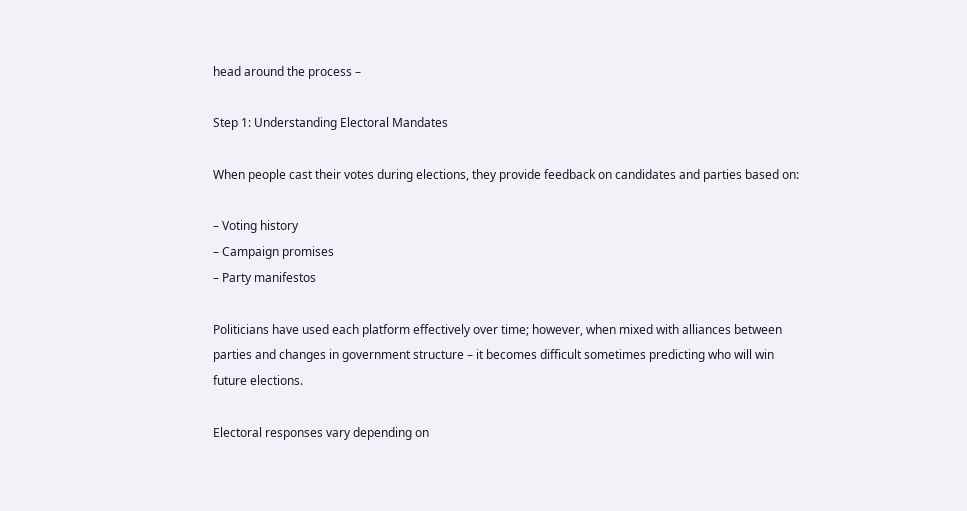head around the process –

Step 1: Understanding Electoral Mandates

When people cast their votes during elections, they provide feedback on candidates and parties based on:

– Voting history
– Campaign promises
– Party manifestos

Politicians have used each platform effectively over time; however, when mixed with alliances between parties and changes in government structure – it becomes difficult sometimes predicting who will win future elections.

Electoral responses vary depending on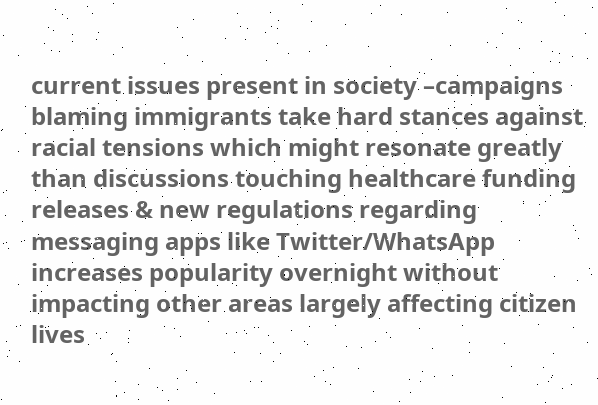current issues present in society –campaigns blaming immigrants take hard stances against racial tensions which might resonate greatly than discussions touching healthcare funding releases & new regulations regarding messaging apps like Twitter/WhatsApp increases popularity overnight without impacting other areas largely affecting citizen lives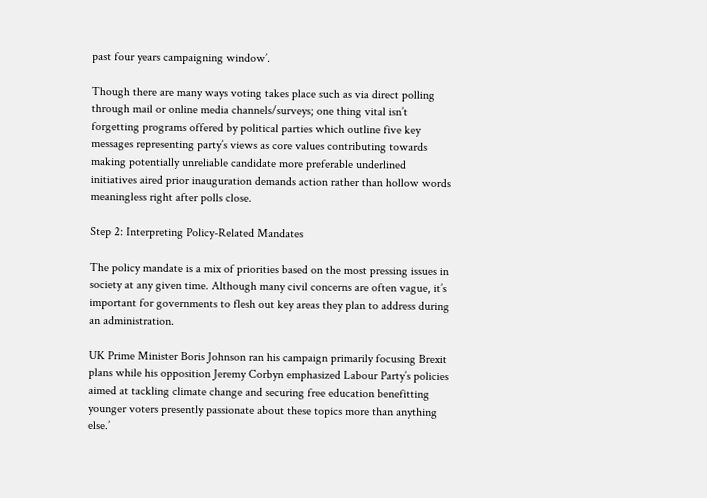past four years campaigning window’.

Though there are many ways voting takes place such as via direct polling through mail or online media channels/surveys; one thing vital isn’t forgetting programs offered by political parties which outline five key messages representing party’s views as core values contributing towards making potentially unreliable candidate more preferable underlined initiatives aired prior inauguration demands action rather than hollow words meaningless right after polls close.

Step 2: Interpreting Policy-Related Mandates

The policy mandate is a mix of priorities based on the most pressing issues in society at any given time. Although many civil concerns are often vague, it’s important for governments to flesh out key areas they plan to address during an administration.

UK Prime Minister Boris Johnson ran his campaign primarily focusing Brexit plans while his opposition Jeremy Corbyn emphasized Labour Party’s policies aimed at tackling climate change and securing free education benefitting younger voters presently passionate about these topics more than anything else.’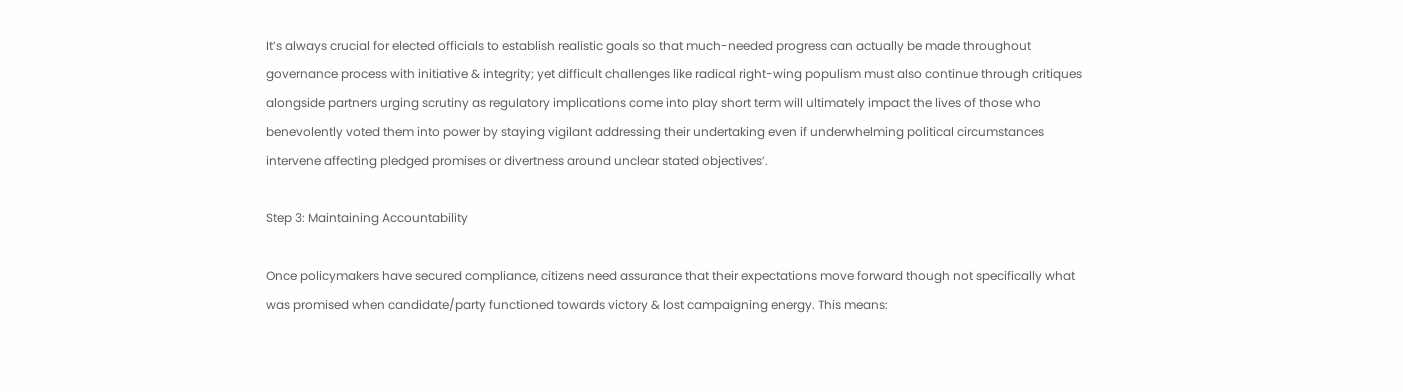It’s always crucial for elected officials to establish realistic goals so that much-needed progress can actually be made throughout governance process with initiative & integrity; yet difficult challenges like radical right-wing populism must also continue through critiques alongside partners urging scrutiny as regulatory implications come into play short term will ultimately impact the lives of those who benevolently voted them into power by staying vigilant addressing their undertaking even if underwhelming political circumstances intervene affecting pledged promises or divertness around unclear stated objectives’.

Step 3: Maintaining Accountability

Once policymakers have secured compliance, citizens need assurance that their expectations move forward though not specifically what was promised when candidate/party functioned towards victory & lost campaigning energy. This means: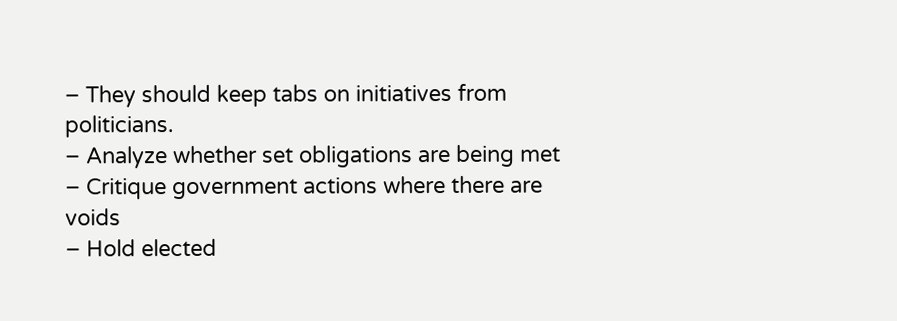– They should keep tabs on initiatives from politicians.
– Analyze whether set obligations are being met
– Critique government actions where there are voids
– Hold elected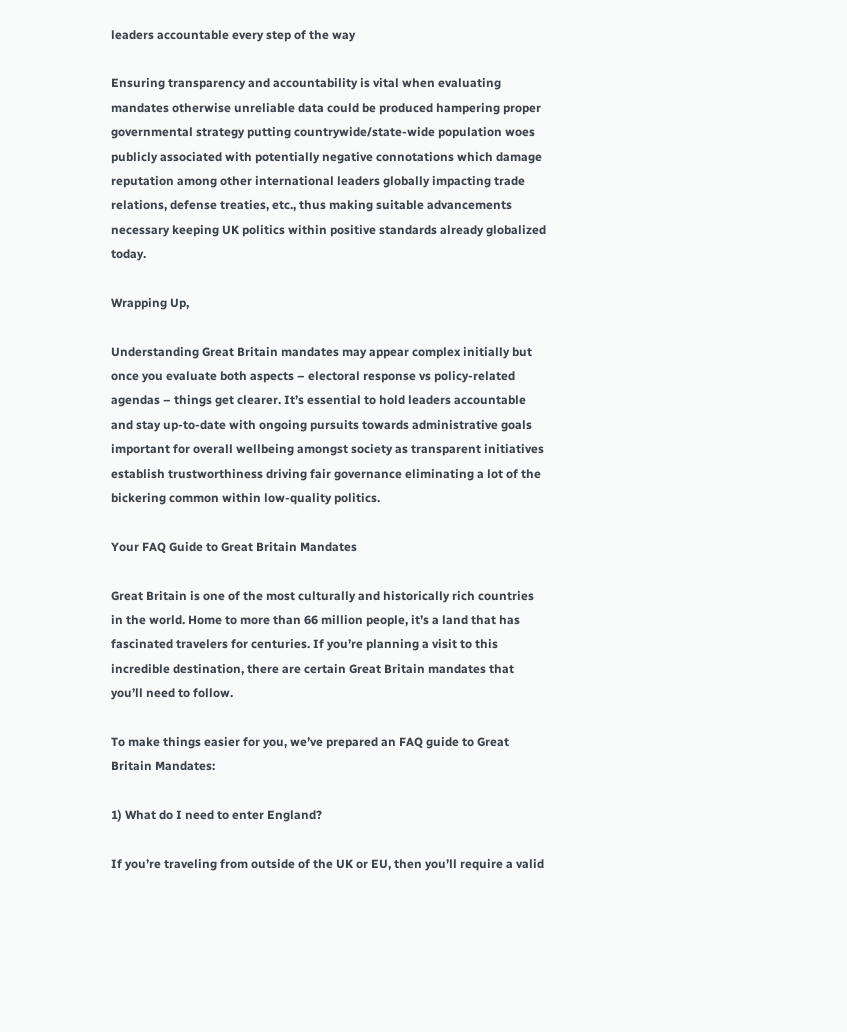leaders accountable every step of the way

Ensuring transparency and accountability is vital when evaluating mandates otherwise unreliable data could be produced hampering proper governmental strategy putting countrywide/state-wide population woes publicly associated with potentially negative connotations which damage reputation among other international leaders globally impacting trade relations, defense treaties, etc., thus making suitable advancements necessary keeping UK politics within positive standards already globalized today.

Wrapping Up,

Understanding Great Britain mandates may appear complex initially but once you evaluate both aspects – electoral response vs policy-related agendas – things get clearer. It’s essential to hold leaders accountable and stay up-to-date with ongoing pursuits towards administrative goals important for overall wellbeing amongst society as transparent initiatives establish trustworthiness driving fair governance eliminating a lot of the bickering common within low-quality politics.

Your FAQ Guide to Great Britain Mandates

Great Britain is one of the most culturally and historically rich countries in the world. Home to more than 66 million people, it’s a land that has fascinated travelers for centuries. If you’re planning a visit to this incredible destination, there are certain Great Britain mandates that you’ll need to follow.

To make things easier for you, we’ve prepared an FAQ guide to Great Britain Mandates:

1) What do I need to enter England?

If you’re traveling from outside of the UK or EU, then you’ll require a valid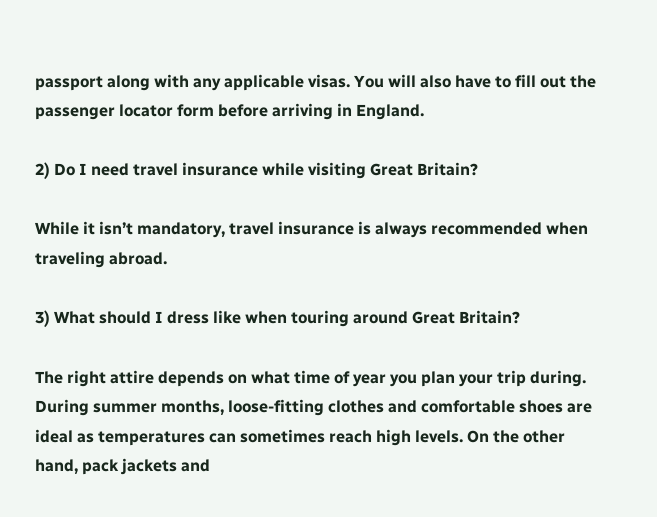passport along with any applicable visas. You will also have to fill out the passenger locator form before arriving in England.

2) Do I need travel insurance while visiting Great Britain?

While it isn’t mandatory, travel insurance is always recommended when traveling abroad.

3) What should I dress like when touring around Great Britain?

The right attire depends on what time of year you plan your trip during. During summer months, loose-fitting clothes and comfortable shoes are ideal as temperatures can sometimes reach high levels. On the other hand, pack jackets and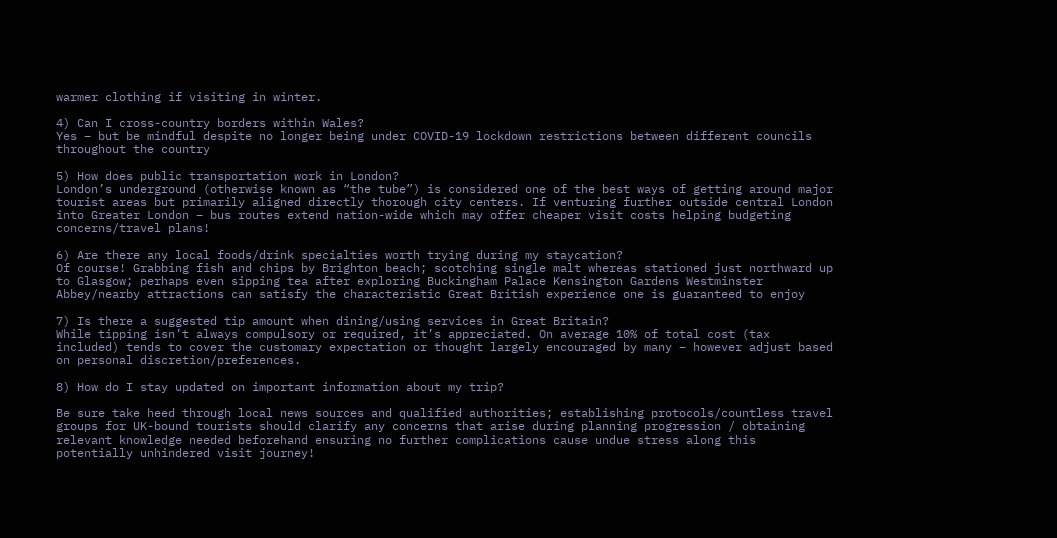warmer clothing if visiting in winter.

4) Can I cross-country borders within Wales?
Yes – but be mindful despite no longer being under COVID-19 lockdown restrictions between different councils throughout the country

5) How does public transportation work in London?
London’s underground (otherwise known as “the tube”) is considered one of the best ways of getting around major tourist areas but primarily aligned directly thorough city centers. If venturing further outside central London into Greater London – bus routes extend nation-wide which may offer cheaper visit costs helping budgeting concerns/travel plans!

6) Are there any local foods/drink specialties worth trying during my staycation?
Of course! Grabbing fish and chips by Brighton beach; scotching single malt whereas stationed just northward up to Glasgow; perhaps even sipping tea after exploring Buckingham Palace Kensington Gardens Westminster Abbey/nearby attractions can satisfy the characteristic Great British experience one is guaranteed to enjoy

7) Is there a suggested tip amount when dining/using services in Great Britain?
While tipping isn’t always compulsory or required, it’s appreciated. On average 10% of total cost (tax included) tends to cover the customary expectation or thought largely encouraged by many – however adjust based on personal discretion/preferences.

8) How do I stay updated on important information about my trip?

Be sure take heed through local news sources and qualified authorities; establishing protocols/countless travel groups for UK-bound tourists should clarify any concerns that arise during planning progression / obtaining relevant knowledge needed beforehand ensuring no further complications cause undue stress along this potentially unhindered visit journey!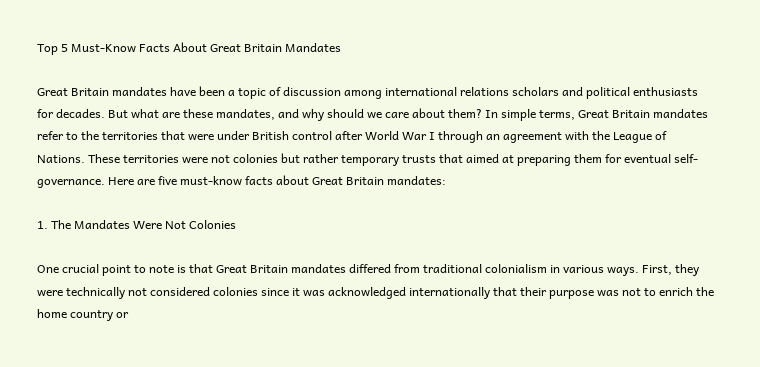Top 5 Must-Know Facts About Great Britain Mandates

Great Britain mandates have been a topic of discussion among international relations scholars and political enthusiasts for decades. But what are these mandates, and why should we care about them? In simple terms, Great Britain mandates refer to the territories that were under British control after World War I through an agreement with the League of Nations. These territories were not colonies but rather temporary trusts that aimed at preparing them for eventual self-governance. Here are five must-know facts about Great Britain mandates:

1. The Mandates Were Not Colonies

One crucial point to note is that Great Britain mandates differed from traditional colonialism in various ways. First, they were technically not considered colonies since it was acknowledged internationally that their purpose was not to enrich the home country or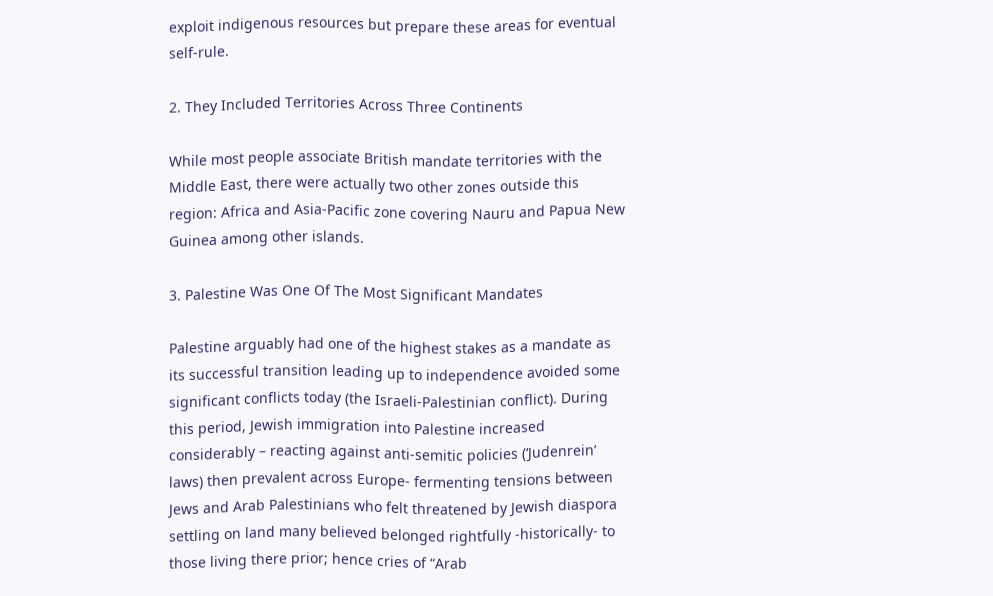exploit indigenous resources but prepare these areas for eventual self-rule.

2. They Included Territories Across Three Continents

While most people associate British mandate territories with the Middle East, there were actually two other zones outside this region: Africa and Asia-Pacific zone covering Nauru and Papua New Guinea among other islands.

3. Palestine Was One Of The Most Significant Mandates

Palestine arguably had one of the highest stakes as a mandate as its successful transition leading up to independence avoided some significant conflicts today (the Israeli-Palestinian conflict). During this period, Jewish immigration into Palestine increased considerably – reacting against anti-semitic policies (‘Judenrein’ laws) then prevalent across Europe- fermenting tensions between Jews and Arab Palestinians who felt threatened by Jewish diaspora settling on land many believed belonged rightfully -historically- to those living there prior; hence cries of “Arab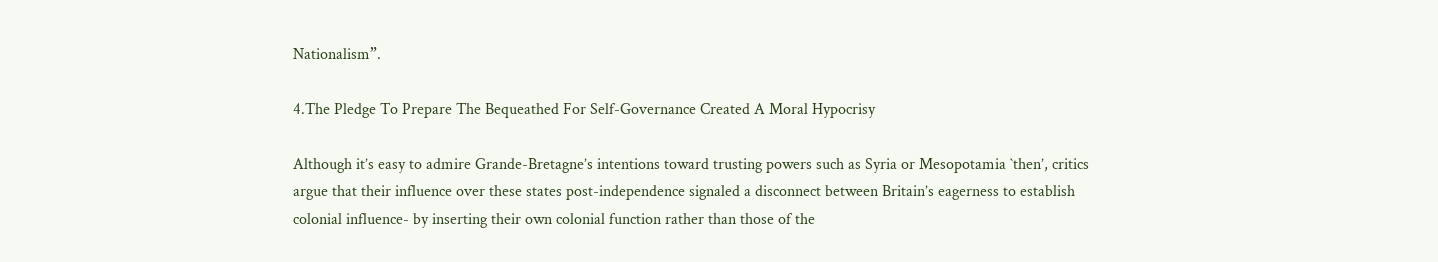Nationalism”.

4.The Pledge To Prepare The Bequeathed For Self-Governance Created A Moral Hypocrisy

Although it’s easy to admire Grande-Bretagne’s intentions toward trusting powers such as Syria or Mesopotamia `then’, critics argue that their influence over these states post-independence signaled a disconnect between Britain’s eagerness to establish colonial influence- by inserting their own colonial function rather than those of the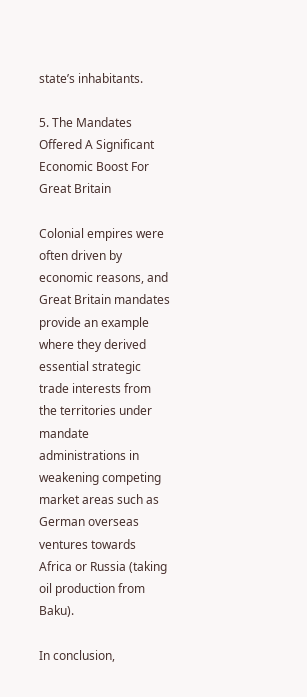state’s inhabitants.

5. The Mandates Offered A Significant Economic Boost For Great Britain

Colonial empires were often driven by economic reasons, and Great Britain mandates provide an example where they derived essential strategic trade interests from the territories under mandate administrations in weakening competing market areas such as German overseas ventures towards Africa or Russia (taking oil production from Baku).

In conclusion,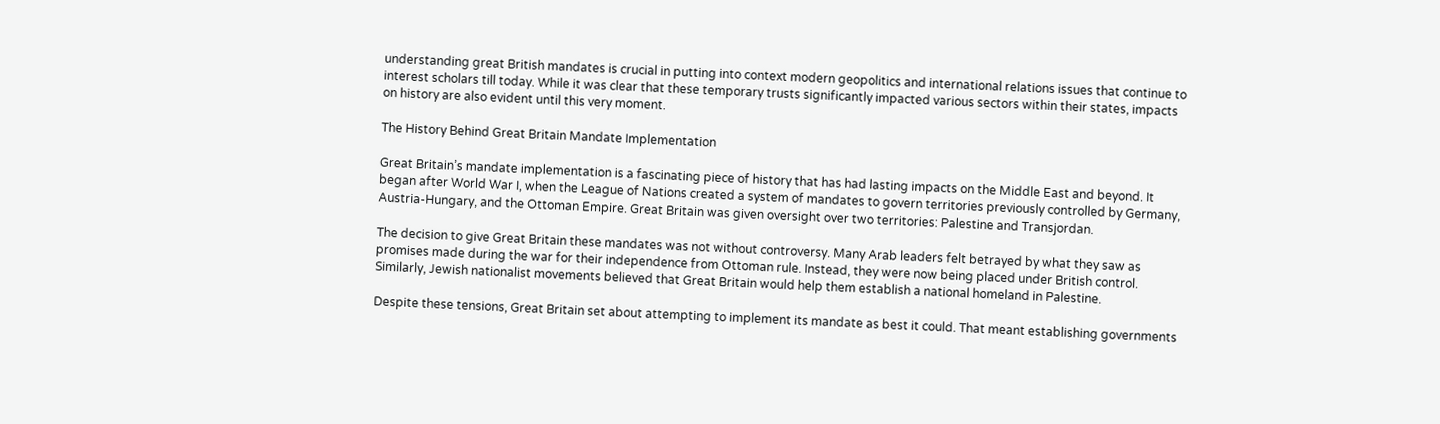understanding great British mandates is crucial in putting into context modern geopolitics and international relations issues that continue to interest scholars till today. While it was clear that these temporary trusts significantly impacted various sectors within their states, impacts on history are also evident until this very moment.

The History Behind Great Britain Mandate Implementation

Great Britain’s mandate implementation is a fascinating piece of history that has had lasting impacts on the Middle East and beyond. It began after World War I, when the League of Nations created a system of mandates to govern territories previously controlled by Germany, Austria-Hungary, and the Ottoman Empire. Great Britain was given oversight over two territories: Palestine and Transjordan.

The decision to give Great Britain these mandates was not without controversy. Many Arab leaders felt betrayed by what they saw as promises made during the war for their independence from Ottoman rule. Instead, they were now being placed under British control. Similarly, Jewish nationalist movements believed that Great Britain would help them establish a national homeland in Palestine.

Despite these tensions, Great Britain set about attempting to implement its mandate as best it could. That meant establishing governments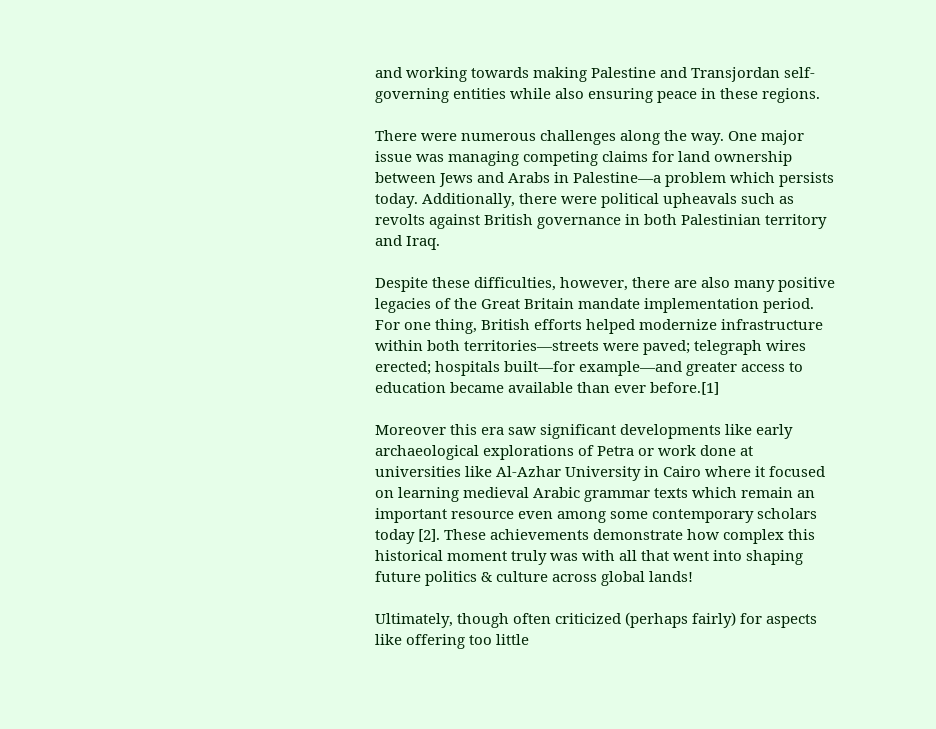and working towards making Palestine and Transjordan self-governing entities while also ensuring peace in these regions.

There were numerous challenges along the way. One major issue was managing competing claims for land ownership between Jews and Arabs in Palestine—a problem which persists today. Additionally, there were political upheavals such as revolts against British governance in both Palestinian territory and Iraq.

Despite these difficulties, however, there are also many positive legacies of the Great Britain mandate implementation period. For one thing, British efforts helped modernize infrastructure within both territories—streets were paved; telegraph wires erected; hospitals built—for example—and greater access to education became available than ever before.[1]

Moreover this era saw significant developments like early archaeological explorations of Petra or work done at universities like Al-Azhar University in Cairo where it focused on learning medieval Arabic grammar texts which remain an important resource even among some contemporary scholars today [2]. These achievements demonstrate how complex this historical moment truly was with all that went into shaping future politics & culture across global lands!

Ultimately, though often criticized (perhaps fairly) for aspects like offering too little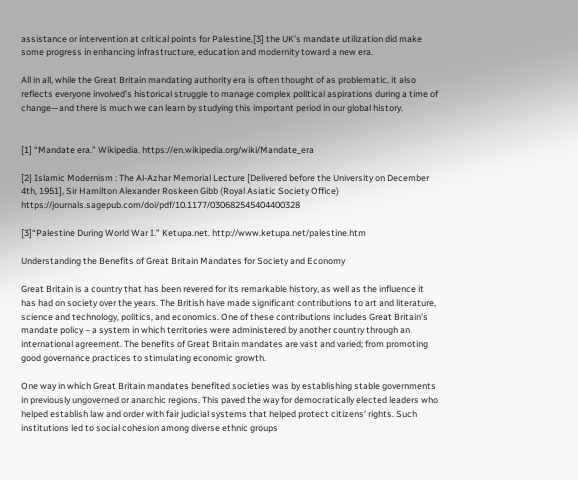assistance or intervention at critical points for Palestine,[3] the UK’s mandate utilization did make some progress in enhancing infrastructure, education and modernity toward a new era.

All in all, while the Great Britain mandating authority era is often thought of as problematic, it also reflects everyone involved’s historical struggle to manage complex political aspirations during a time of change—and there is much we can learn by studying this important period in our global history.


[1] “Mandate era.” Wikipedia. https://en.wikipedia.org/wiki/Mandate_era

[2} Islamic Modernism : The Al-Azhar Memorial Lecture [Delivered before the University on December 4th, 1951], Sir Hamilton Alexander Roskeen Gibb (Royal Asiatic Society Office) https://journals.sagepub.com/doi/pdf/10.1177/030682545404400328

[3]“Palestine During World War I.” Ketupa.net. http://www.ketupa.net/palestine.htm

Understanding the Benefits of Great Britain Mandates for Society and Economy

Great Britain is a country that has been revered for its remarkable history, as well as the influence it has had on society over the years. The British have made significant contributions to art and literature, science and technology, politics, and economics. One of these contributions includes Great Britain’s mandate policy – a system in which territories were administered by another country through an international agreement. The benefits of Great Britain mandates are vast and varied; from promoting good governance practices to stimulating economic growth.

One way in which Great Britain mandates benefited societies was by establishing stable governments in previously ungoverned or anarchic regions. This paved the way for democratically elected leaders who helped establish law and order with fair judicial systems that helped protect citizens’ rights. Such institutions led to social cohesion among diverse ethnic groups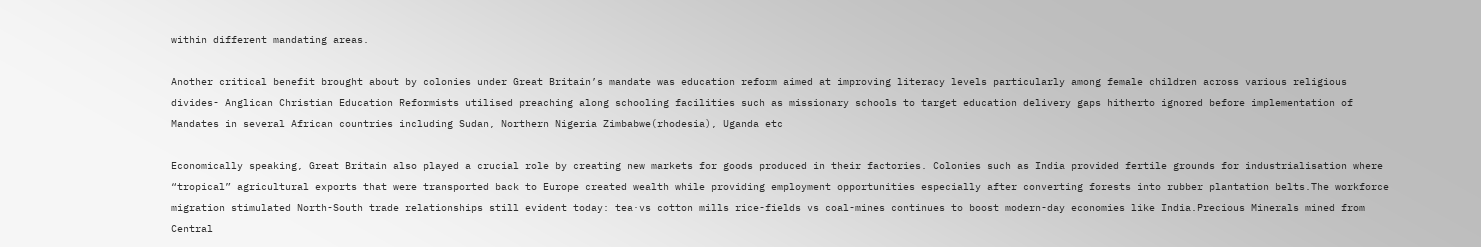within different mandating areas.

Another critical benefit brought about by colonies under Great Britain’s mandate was education reform aimed at improving literacy levels particularly among female children across various religious divides- Anglican Christian Education Reformists utilised preaching along schooling facilities such as missionary schools to target education delivery gaps hitherto ignored before implementation of Mandates in several African countries including Sudan, Northern Nigeria Zimbabwe(rhodesia), Uganda etc

Economically speaking, Great Britain also played a crucial role by creating new markets for goods produced in their factories. Colonies such as India provided fertile grounds for industrialisation where “tropical” agricultural exports that were transported back to Europe created wealth while providing employment opportunities especially after converting forests into rubber plantation belts.The workforce migration stimulated North-South trade relationships still evident today: tea·vs cotton mills rice-fields vs coal-mines continues to boost modern-day economies like India.Precious Minerals mined from Central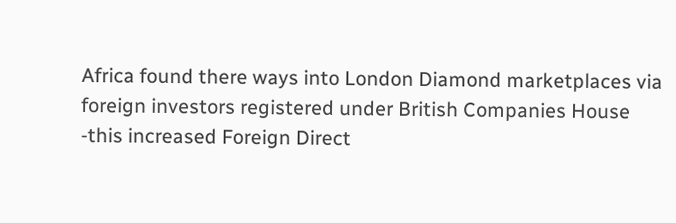Africa found there ways into London Diamond marketplaces via foreign investors registered under British Companies House -this increased Foreign Direct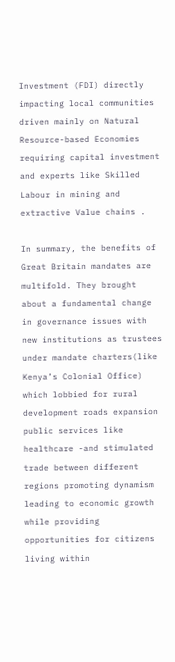Investment (FDI) directly impacting local communities driven mainly on Natural Resource-based Economies requiring capital investment and experts like Skilled Labour in mining and extractive Value chains .

In summary, the benefits of Great Britain mandates are multifold. They brought about a fundamental change in governance issues with new institutions as trustees under mandate charters(like Kenya’s Colonial Office) which lobbied for rural development roads expansion public services like healthcare -and stimulated trade between different regions promoting dynamism leading to economic growth while providing opportunities for citizens living within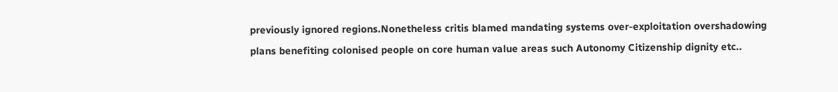previously ignored regions.Nonetheless critis blamed mandating systems over-exploitation overshadowing plans benefiting colonised people on core human value areas such Autonomy Citizenship dignity etc..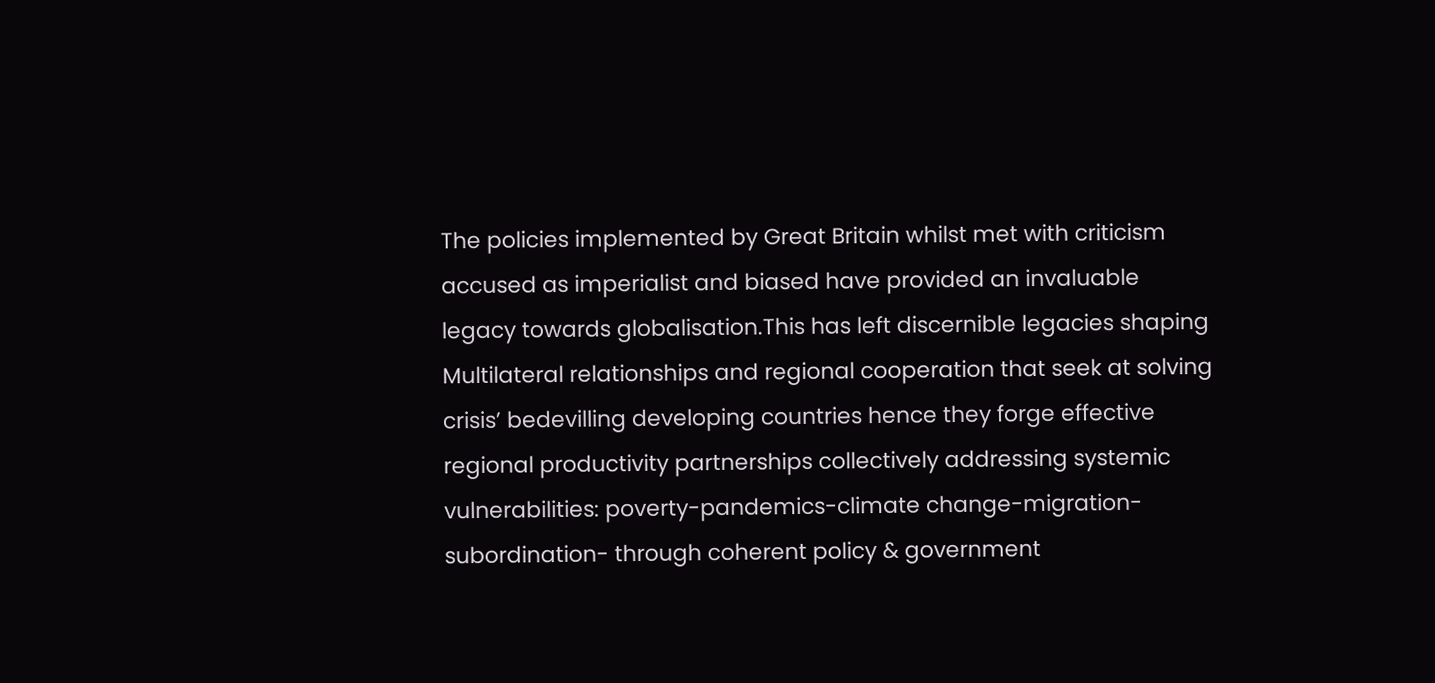The policies implemented by Great Britain whilst met with criticism accused as imperialist and biased have provided an invaluable legacy towards globalisation.This has left discernible legacies shaping Multilateral relationships and regional cooperation that seek at solving crisis’ bedevilling developing countries hence they forge effective regional productivity partnerships collectively addressing systemic vulnerabilities: poverty-pandemics-climate change-migration-subordination- through coherent policy & government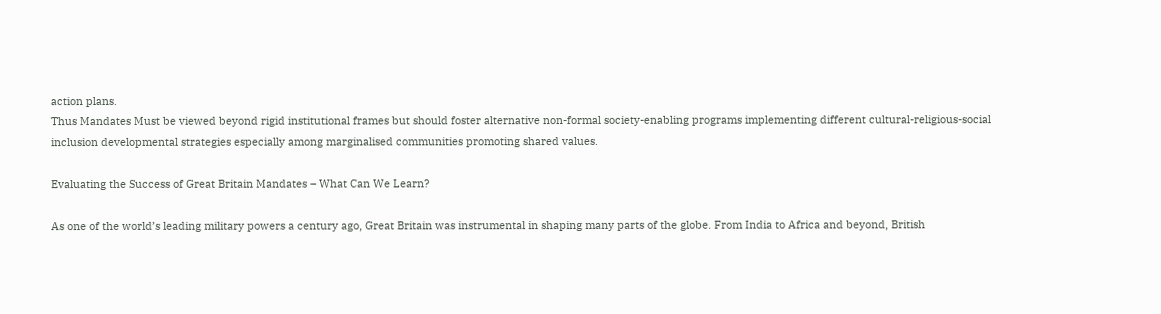action plans.
Thus Mandates Must be viewed beyond rigid institutional frames but should foster alternative non-formal society-enabling programs implementing different cultural-religious-social inclusion developmental strategies especially among marginalised communities promoting shared values.

Evaluating the Success of Great Britain Mandates – What Can We Learn?

As one of the world’s leading military powers a century ago, Great Britain was instrumental in shaping many parts of the globe. From India to Africa and beyond, British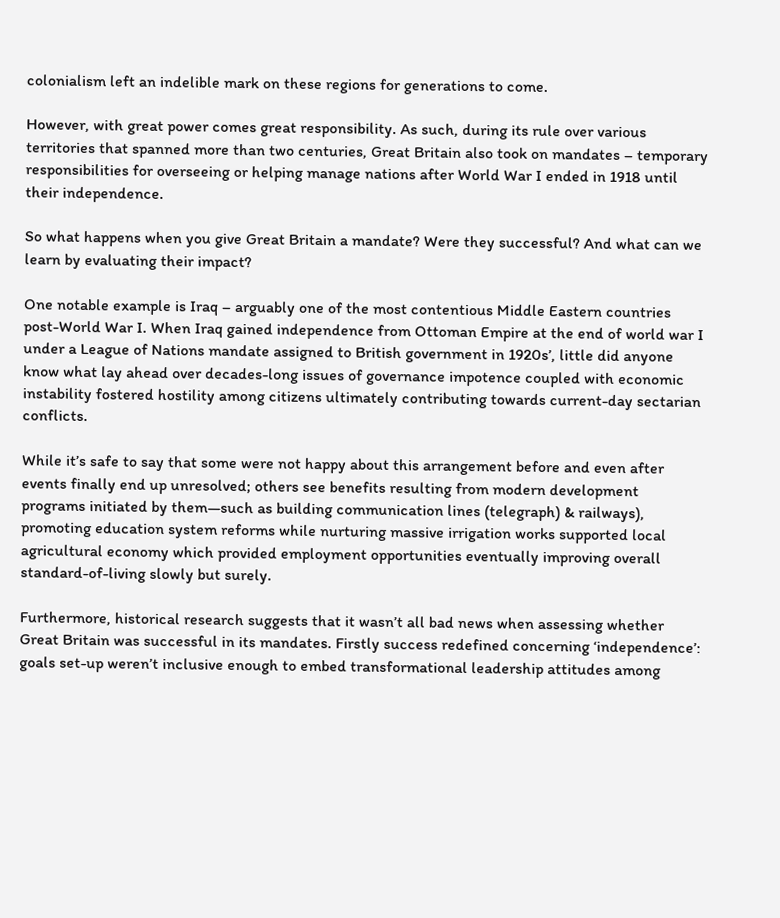colonialism left an indelible mark on these regions for generations to come.

However, with great power comes great responsibility. As such, during its rule over various territories that spanned more than two centuries, Great Britain also took on mandates – temporary responsibilities for overseeing or helping manage nations after World War I ended in 1918 until their independence.

So what happens when you give Great Britain a mandate? Were they successful? And what can we learn by evaluating their impact?

One notable example is Iraq – arguably one of the most contentious Middle Eastern countries post-World War I. When Iraq gained independence from Ottoman Empire at the end of world war I under a League of Nations mandate assigned to British government in 1920s’, little did anyone know what lay ahead over decades-long issues of governance impotence coupled with economic instability fostered hostility among citizens ultimately contributing towards current-day sectarian conflicts.

While it’s safe to say that some were not happy about this arrangement before and even after events finally end up unresolved; others see benefits resulting from modern development programs initiated by them—such as building communication lines (telegraph) & railways), promoting education system reforms while nurturing massive irrigation works supported local agricultural economy which provided employment opportunities eventually improving overall standard-of-living slowly but surely.

Furthermore, historical research suggests that it wasn’t all bad news when assessing whether Great Britain was successful in its mandates. Firstly success redefined concerning ‘independence’: goals set-up weren’t inclusive enough to embed transformational leadership attitudes among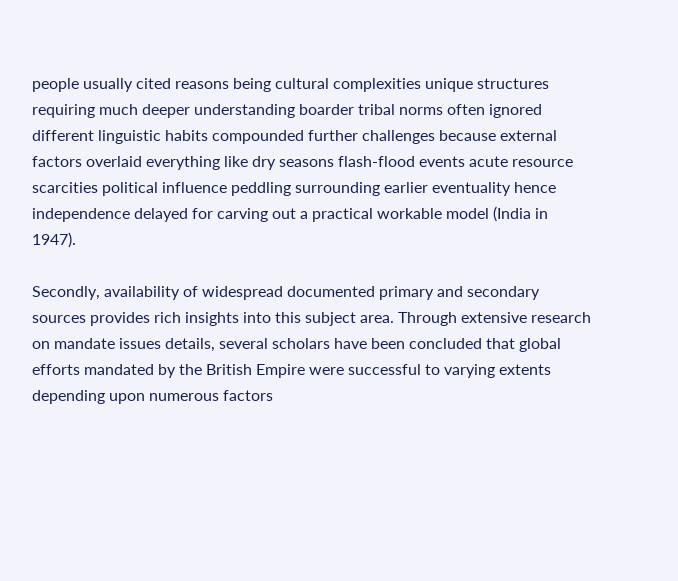people usually cited reasons being cultural complexities unique structures requiring much deeper understanding boarder tribal norms often ignored different linguistic habits compounded further challenges because external factors overlaid everything like dry seasons flash-flood events acute resource scarcities political influence peddling surrounding earlier eventuality hence independence delayed for carving out a practical workable model (India in 1947).

Secondly, availability of widespread documented primary and secondary sources provides rich insights into this subject area. Through extensive research on mandate issues details, several scholars have been concluded that global efforts mandated by the British Empire were successful to varying extents depending upon numerous factors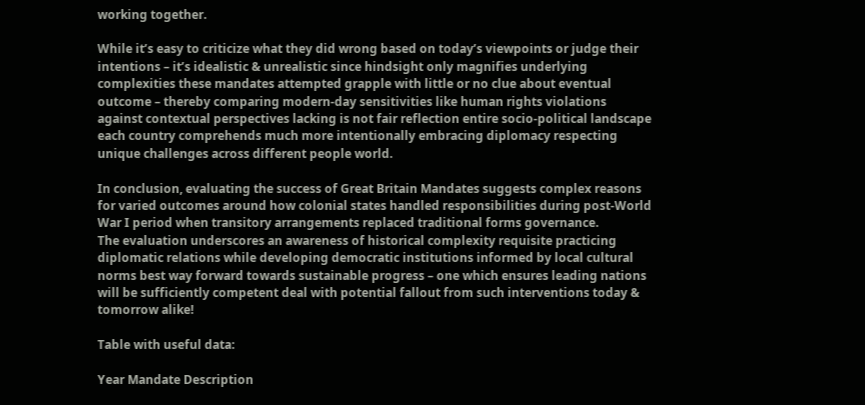working together.

While it’s easy to criticize what they did wrong based on today’s viewpoints or judge their intentions – it’s idealistic & unrealistic since hindsight only magnifies underlying complexities these mandates attempted grapple with little or no clue about eventual outcome – thereby comparing modern-day sensitivities like human rights violations against contextual perspectives lacking is not fair reflection entire socio-political landscape each country comprehends much more intentionally embracing diplomacy respecting unique challenges across different people world.

In conclusion, evaluating the success of Great Britain Mandates suggests complex reasons for varied outcomes around how colonial states handled responsibilities during post-World War I period when transitory arrangements replaced traditional forms governance.
The evaluation underscores an awareness of historical complexity requisite practicing diplomatic relations while developing democratic institutions informed by local cultural norms best way forward towards sustainable progress – one which ensures leading nations will be sufficiently competent deal with potential fallout from such interventions today & tomorrow alike!

Table with useful data:

Year Mandate Description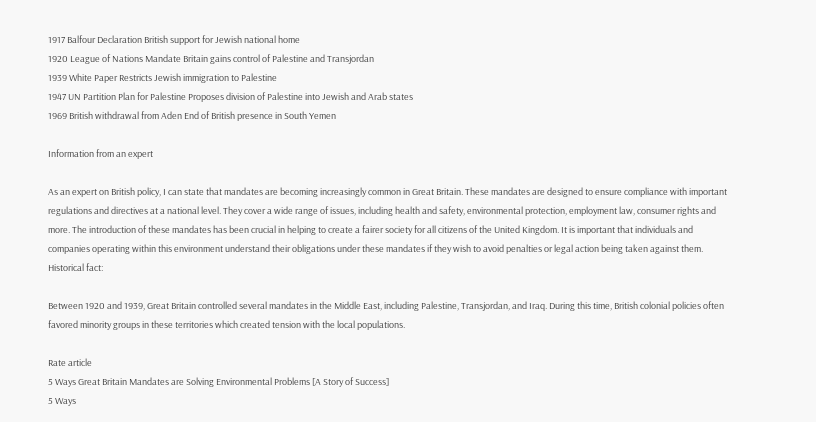1917 Balfour Declaration British support for Jewish national home
1920 League of Nations Mandate Britain gains control of Palestine and Transjordan
1939 White Paper Restricts Jewish immigration to Palestine
1947 UN Partition Plan for Palestine Proposes division of Palestine into Jewish and Arab states
1969 British withdrawal from Aden End of British presence in South Yemen

Information from an expert

As an expert on British policy, I can state that mandates are becoming increasingly common in Great Britain. These mandates are designed to ensure compliance with important regulations and directives at a national level. They cover a wide range of issues, including health and safety, environmental protection, employment law, consumer rights and more. The introduction of these mandates has been crucial in helping to create a fairer society for all citizens of the United Kingdom. It is important that individuals and companies operating within this environment understand their obligations under these mandates if they wish to avoid penalties or legal action being taken against them.
Historical fact:

Between 1920 and 1939, Great Britain controlled several mandates in the Middle East, including Palestine, Transjordan, and Iraq. During this time, British colonial policies often favored minority groups in these territories which created tension with the local populations.

Rate article
5 Ways Great Britain Mandates are Solving Environmental Problems [A Story of Success]
5 Ways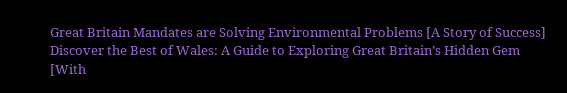Great Britain Mandates are Solving Environmental Problems [A Story of Success]
Discover the Best of Wales: A Guide to Exploring Great Britain’s Hidden Gem [With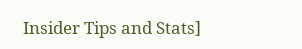Insider Tips and Stats]